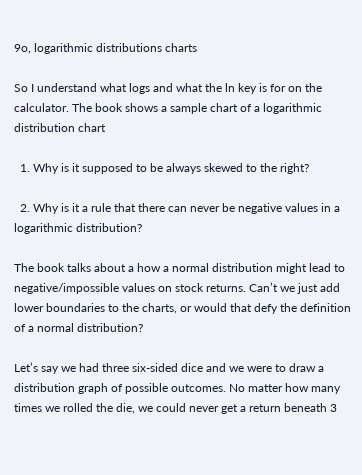9o, logarithmic distributions charts

So I understand what logs and what the ln key is for on the calculator. The book shows a sample chart of a logarithmic distribution chart

  1. Why is it supposed to be always skewed to the right?

  2. Why is it a rule that there can never be negative values in a logarithmic distribution?

The book talks about a how a normal distribution might lead to negative/impossible values on stock returns. Can’t we just add lower boundaries to the charts, or would that defy the definition of a normal distribution?

Let’s say we had three six-sided dice and we were to draw a distribution graph of possible outcomes. No matter how many times we rolled the die, we could never get a return beneath 3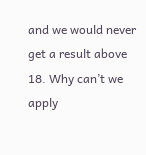and we would never get a result above 18. Why can’t we apply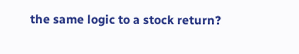the same logic to a stock return?